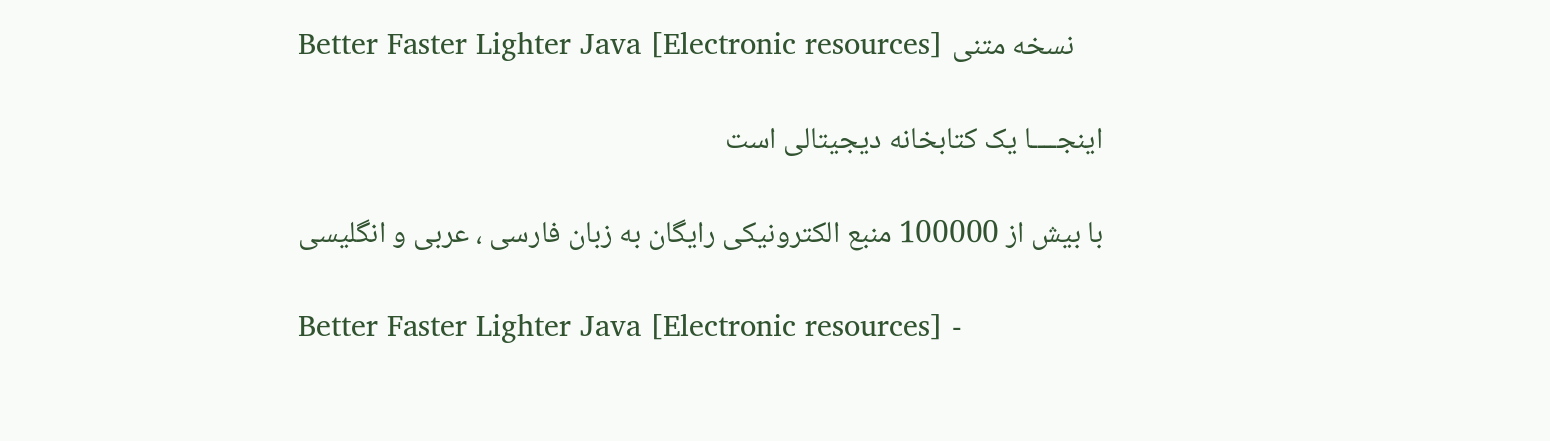Better Faster Lighter Java [Electronic resources] نسخه متنی

اینجــــا یک کتابخانه دیجیتالی است

با بیش از 100000 منبع الکترونیکی رایگان به زبان فارسی ، عربی و انگلیسی

Better Faster Lighter Java [Electronic resources] -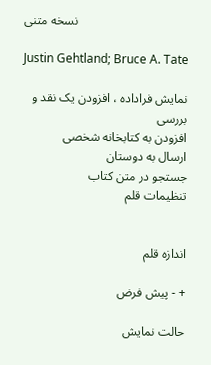نسخه متنی

Justin Gehtland; Bruce A. Tate

نمايش فراداده ، افزودن یک نقد و بررسی
افزودن به کتابخانه شخصی
ارسال به دوستان
جستجو در متن کتاب
تنظیمات قلم


اندازه قلم

+ - پیش فرض

حالت نمایش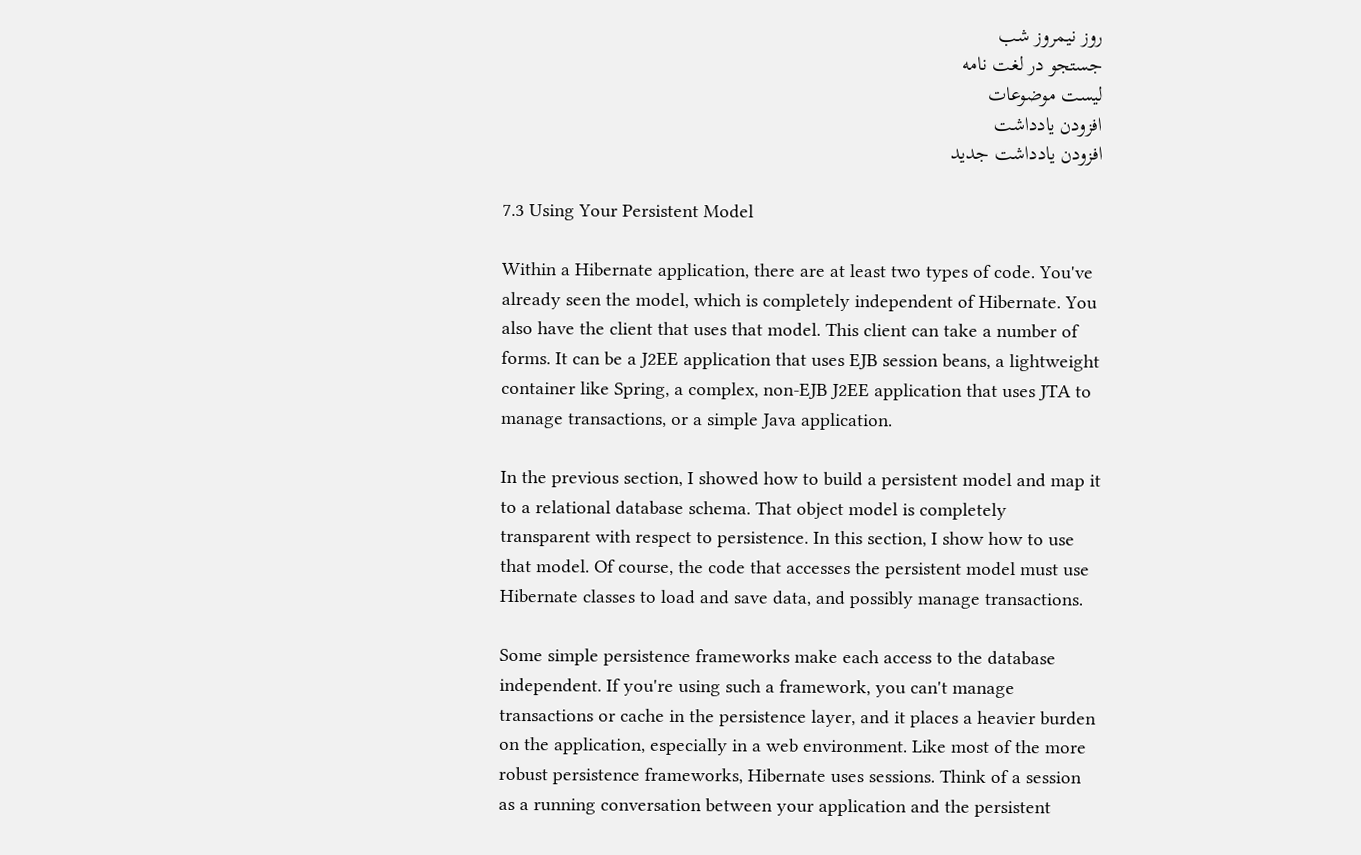روز نیمروز شب
جستجو در لغت نامه
لیست موضوعات
افزودن یادداشت
افزودن یادداشت جدید

7.3 Using Your Persistent Model

Within a Hibernate application, there are at least two types of code. You've already seen the model, which is completely independent of Hibernate. You also have the client that uses that model. This client can take a number of forms. It can be a J2EE application that uses EJB session beans, a lightweight container like Spring, a complex, non-EJB J2EE application that uses JTA to manage transactions, or a simple Java application.

In the previous section, I showed how to build a persistent model and map it to a relational database schema. That object model is completely transparent with respect to persistence. In this section, I show how to use that model. Of course, the code that accesses the persistent model must use Hibernate classes to load and save data, and possibly manage transactions.

Some simple persistence frameworks make each access to the database independent. If you're using such a framework, you can't manage transactions or cache in the persistence layer, and it places a heavier burden on the application, especially in a web environment. Like most of the more robust persistence frameworks, Hibernate uses sessions. Think of a session as a running conversation between your application and the persistent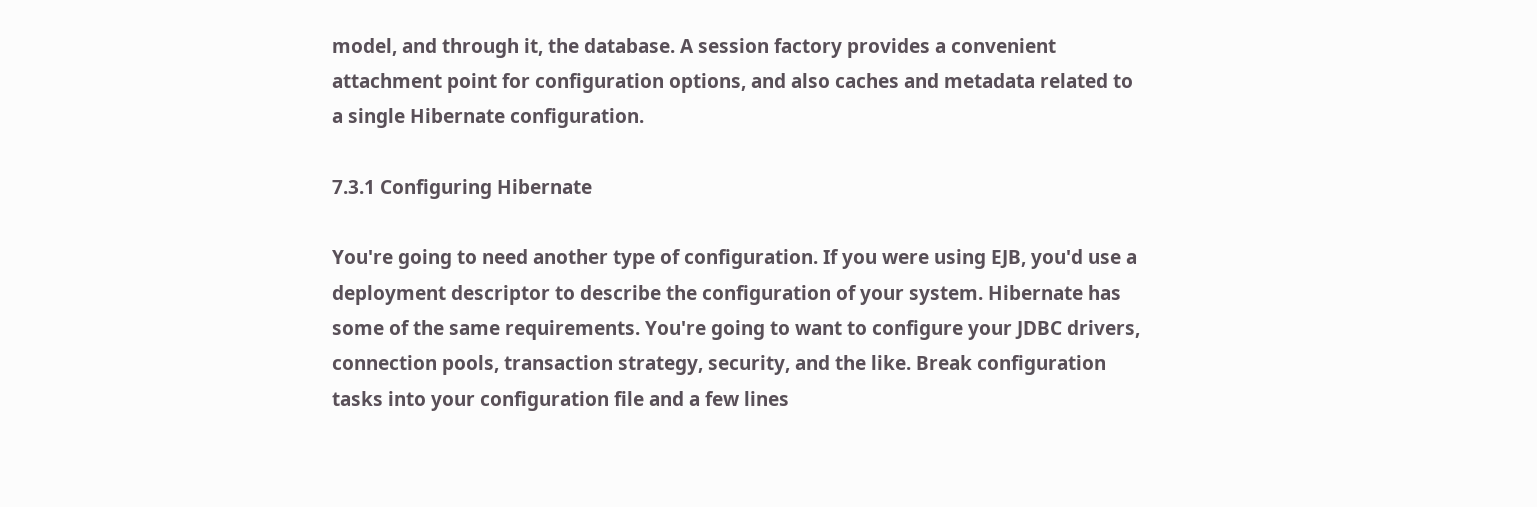model, and through it, the database. A session factory provides a convenient attachment point for configuration options, and also caches and metadata related to a single Hibernate configuration.

7.3.1 Configuring Hibernate

You're going to need another type of configuration. If you were using EJB, you'd use a deployment descriptor to describe the configuration of your system. Hibernate has some of the same requirements. You're going to want to configure your JDBC drivers, connection pools, transaction strategy, security, and the like. Break configuration tasks into your configuration file and a few lines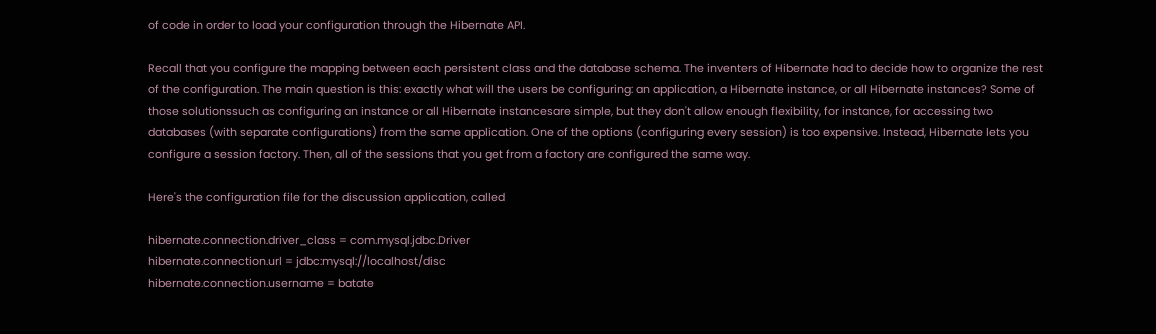of code in order to load your configuration through the Hibernate API.

Recall that you configure the mapping between each persistent class and the database schema. The inventers of Hibernate had to decide how to organize the rest of the configuration. The main question is this: exactly what will the users be configuring: an application, a Hibernate instance, or all Hibernate instances? Some of those solutionssuch as configuring an instance or all Hibernate instancesare simple, but they don't allow enough flexibility, for instance, for accessing two databases (with separate configurations) from the same application. One of the options (configuring every session) is too expensive. Instead, Hibernate lets you configure a session factory. Then, all of the sessions that you get from a factory are configured the same way.

Here's the configuration file for the discussion application, called

hibernate.connection.driver_class = com.mysql.jdbc.Driver
hibernate.connection.url = jdbc:mysql://localhost/disc
hibernate.connection.username = batate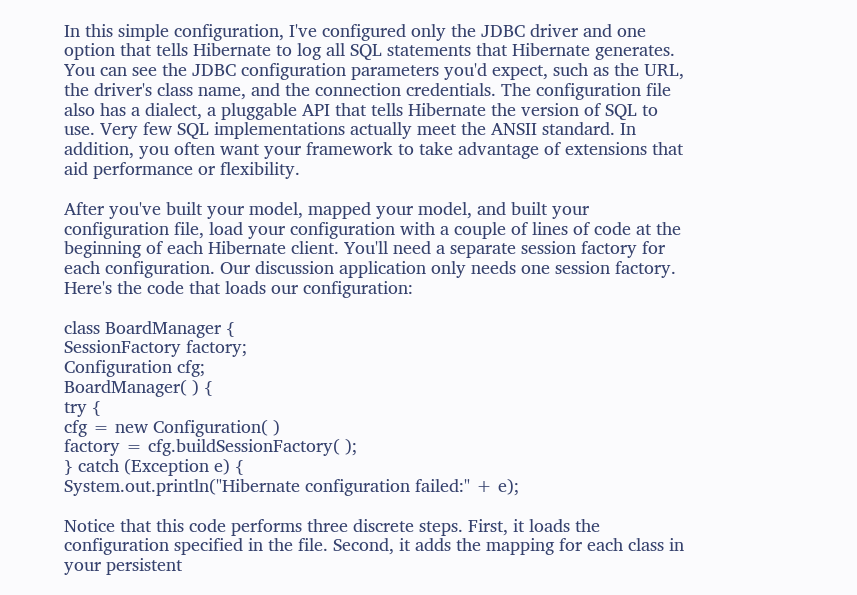In this simple configuration, I've configured only the JDBC driver and one option that tells Hibernate to log all SQL statements that Hibernate generates. You can see the JDBC configuration parameters you'd expect, such as the URL, the driver's class name, and the connection credentials. The configuration file also has a dialect, a pluggable API that tells Hibernate the version of SQL to use. Very few SQL implementations actually meet the ANSII standard. In addition, you often want your framework to take advantage of extensions that aid performance or flexibility.

After you've built your model, mapped your model, and built your configuration file, load your configuration with a couple of lines of code at the beginning of each Hibernate client. You'll need a separate session factory for each configuration. Our discussion application only needs one session factory. Here's the code that loads our configuration:

class BoardManager {
SessionFactory factory;
Configuration cfg;
BoardManager( ) {
try {
cfg = new Configuration( )
factory = cfg.buildSessionFactory( );
} catch (Exception e) {
System.out.println("Hibernate configuration failed:" + e);

Notice that this code performs three discrete steps. First, it loads the configuration specified in the file. Second, it adds the mapping for each class in your persistent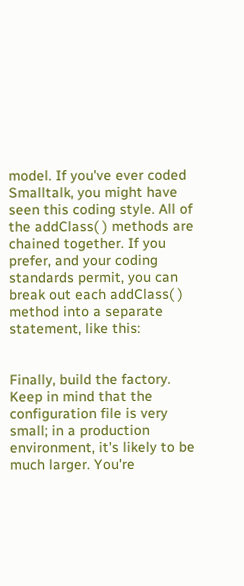model. If you've ever coded Smalltalk, you might have seen this coding style. All of the addClass( ) methods are chained together. If you prefer, and your coding standards permit, you can break out each addClass( ) method into a separate statement, like this:


Finally, build the factory. Keep in mind that the configuration file is very small; in a production environment, it's likely to be much larger. You're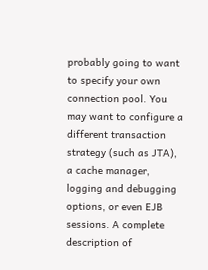probably going to want to specify your own connection pool. You may want to configure a different transaction strategy (such as JTA), a cache manager, logging and debugging options, or even EJB sessions. A complete description of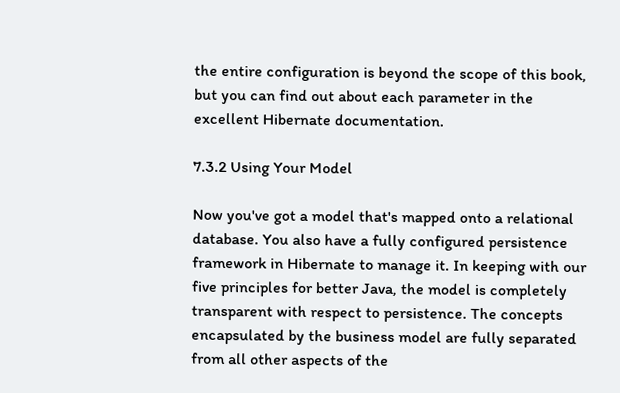the entire configuration is beyond the scope of this book, but you can find out about each parameter in the excellent Hibernate documentation.

7.3.2 Using Your Model

Now you've got a model that's mapped onto a relational database. You also have a fully configured persistence framework in Hibernate to manage it. In keeping with our five principles for better Java, the model is completely transparent with respect to persistence. The concepts encapsulated by the business model are fully separated from all other aspects of the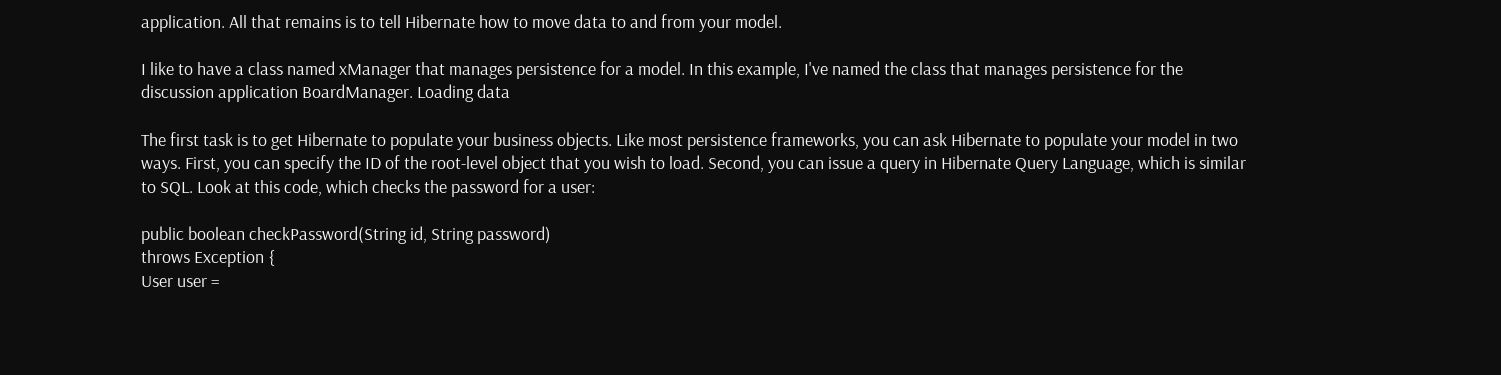application. All that remains is to tell Hibernate how to move data to and from your model.

I like to have a class named xManager that manages persistence for a model. In this example, I've named the class that manages persistence for the discussion application BoardManager. Loading data

The first task is to get Hibernate to populate your business objects. Like most persistence frameworks, you can ask Hibernate to populate your model in two ways. First, you can specify the ID of the root-level object that you wish to load. Second, you can issue a query in Hibernate Query Language, which is similar to SQL. Look at this code, which checks the password for a user:

public boolean checkPassword(String id, String password)
throws Exception {
User user =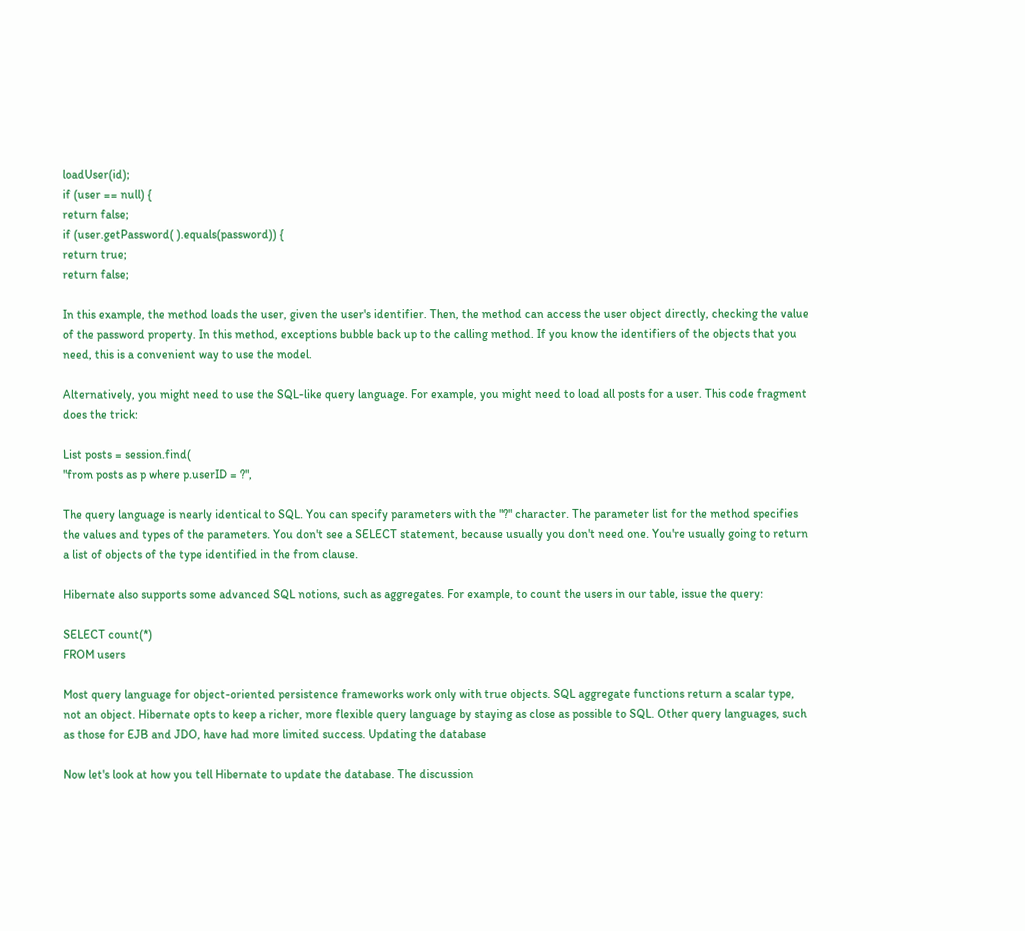loadUser(id);
if (user == null) {
return false;
if (user.getPassword( ).equals(password)) {
return true;
return false;

In this example, the method loads the user, given the user's identifier. Then, the method can access the user object directly, checking the value of the password property. In this method, exceptions bubble back up to the calling method. If you know the identifiers of the objects that you need, this is a convenient way to use the model.

Alternatively, you might need to use the SQL-like query language. For example, you might need to load all posts for a user. This code fragment does the trick:

List posts = session.find(
"from posts as p where p.userID = ?",

The query language is nearly identical to SQL. You can specify parameters with the "?" character. The parameter list for the method specifies the values and types of the parameters. You don't see a SELECT statement, because usually you don't need one. You're usually going to return a list of objects of the type identified in the from clause.

Hibernate also supports some advanced SQL notions, such as aggregates. For example, to count the users in our table, issue the query:

SELECT count(*)
FROM users

Most query language for object-oriented persistence frameworks work only with true objects. SQL aggregate functions return a scalar type, not an object. Hibernate opts to keep a richer, more flexible query language by staying as close as possible to SQL. Other query languages, such as those for EJB and JDO, have had more limited success. Updating the database

Now let's look at how you tell Hibernate to update the database. The discussion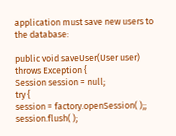application must save new users to the database:

public void saveUser(User user) throws Exception {
Session session = null;
try {
session = factory.openSession( );;
session.flush( );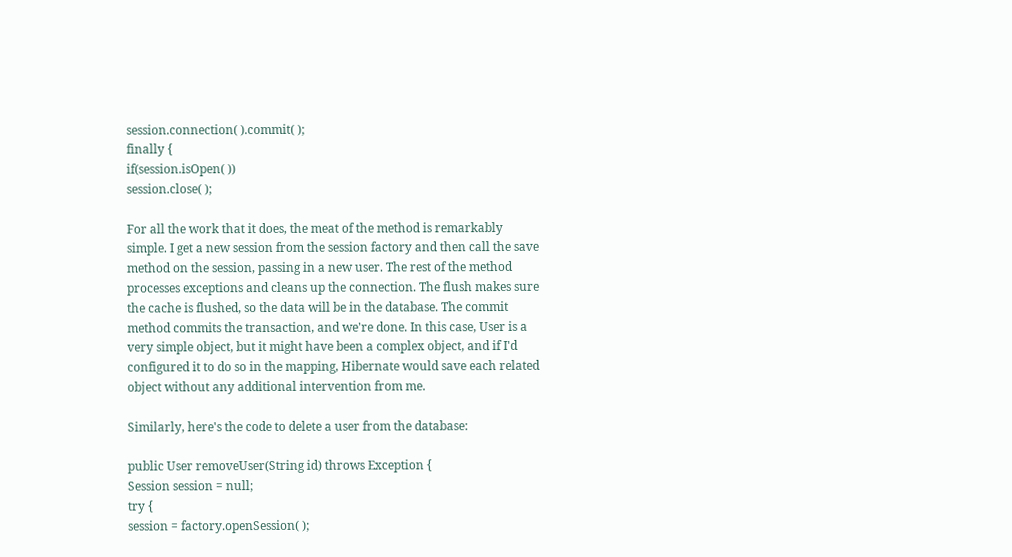session.connection( ).commit( );
finally {
if(session.isOpen( ))
session.close( );

For all the work that it does, the meat of the method is remarkably simple. I get a new session from the session factory and then call the save method on the session, passing in a new user. The rest of the method processes exceptions and cleans up the connection. The flush makes sure the cache is flushed, so the data will be in the database. The commit method commits the transaction, and we're done. In this case, User is a very simple object, but it might have been a complex object, and if I'd configured it to do so in the mapping, Hibernate would save each related object without any additional intervention from me.

Similarly, here's the code to delete a user from the database:

public User removeUser(String id) throws Exception {
Session session = null;
try {
session = factory.openSession( );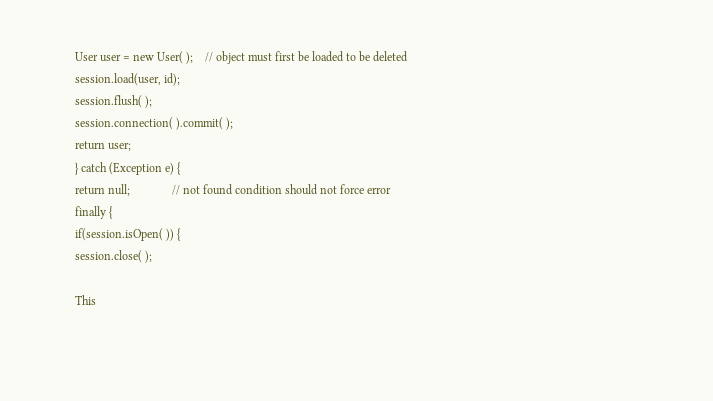User user = new User( );    // object must first be loaded to be deleted
session.load(user, id);
session.flush( );
session.connection( ).commit( );
return user;
} catch (Exception e) {
return null;              // not found condition should not force error
finally {
if(session.isOpen( )) {
session.close( );

This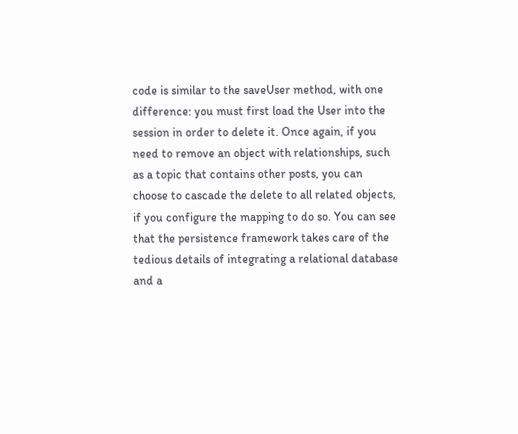code is similar to the saveUser method, with one difference: you must first load the User into the session in order to delete it. Once again, if you need to remove an object with relationships, such as a topic that contains other posts, you can choose to cascade the delete to all related objects, if you configure the mapping to do so. You can see that the persistence framework takes care of the tedious details of integrating a relational database and a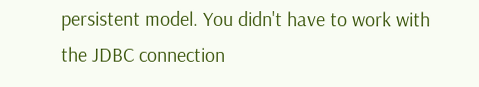persistent model. You didn't have to work with the JDBC connection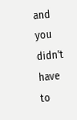and you didn't have to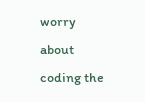worry about coding the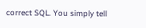correct SQL. You simply tell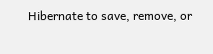Hibernate to save, remove, or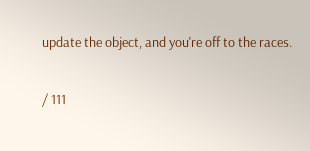update the object, and you're off to the races.

/ 111